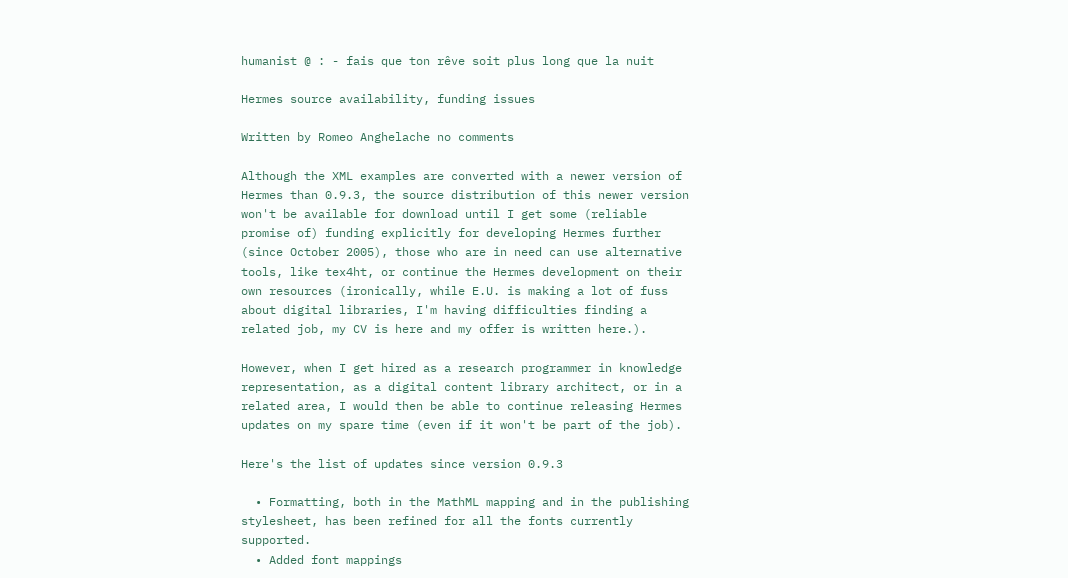humanist @ : - fais que ton rêve soit plus long que la nuit

Hermes source availability, funding issues

Written by Romeo Anghelache no comments

Although the XML examples are converted with a newer version of Hermes than 0.9.3, the source distribution of this newer version won't be available for download until I get some (reliable promise of) funding explicitly for developing Hermes further (since October 2005), those who are in need can use alternative tools, like tex4ht, or continue the Hermes development on their own resources (ironically, while E.U. is making a lot of fuss about digital libraries, I'm having difficulties finding a related job, my CV is here and my offer is written here.).

However, when I get hired as a research programmer in knowledge representation, as a digital content library architect, or in a related area, I would then be able to continue releasing Hermes updates on my spare time (even if it won't be part of the job).

Here's the list of updates since version 0.9.3

  • Formatting, both in the MathML mapping and in the publishing stylesheet, has been refined for all the fonts currently supported.
  • Added font mappings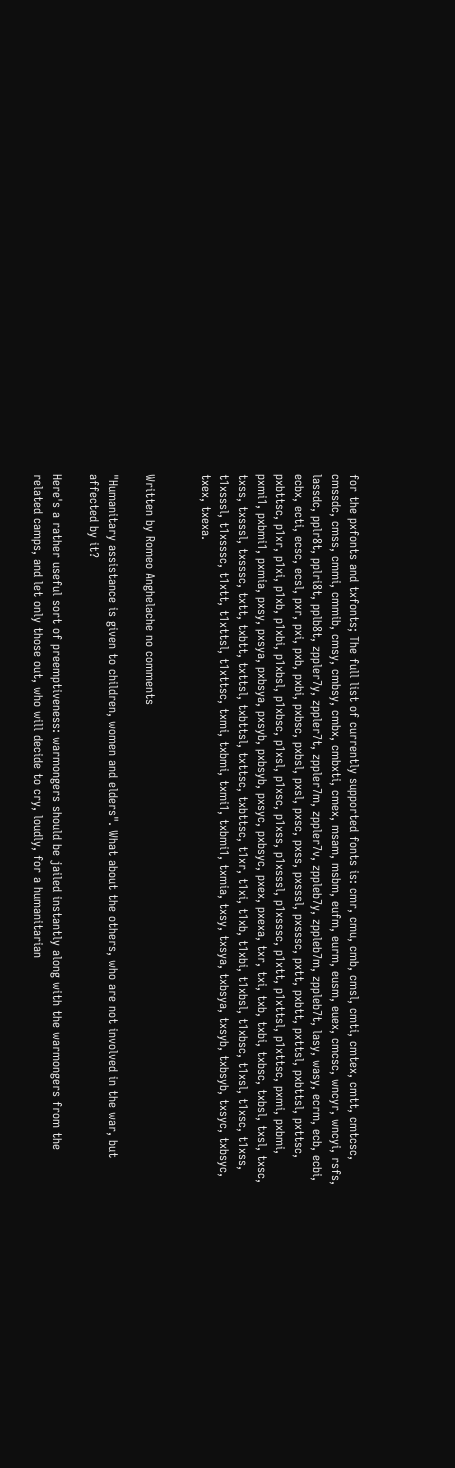for the pxfonts and txfonts; The full list of currently supported fonts is: cmr, cmu, cmb, cmsl, cmti, cmtex, cmtt, cmtcsc, cmssdc, cmss, cmmi, cmmib, cmsy, cmbsy, cmbx, cmbxti, cmex, msam, msbm, eufm, eurm, eusm, euex, cmcsc, wncyr, wncyi, rsfs, lassdc, pplr8t, pplri8t, pplb8t, zppler7y, zppler7t, zppler7m, zppler7v, zppleb7y, zppleb7m, zppleb7t, lasy, wasy, ecrm, ecb, ecbi, ecbx, ecti, ecsc, ecsl, pxr, pxi, pxb, pxbi, pxbsc, pxbsl, pxsl, pxsc, pxss, pxsssl, pxsssc, pxtt, pxbtt, pxttsl, pxbttsl, pxttsc, pxbttsc, p1xr, p1xi, p1xb, p1xbi, p1xbsl, p1xbsc, p1xsl, p1xsc, p1xss, p1xsssl, p1xsssc, p1xtt, p1xttsl, p1xttsc, pxmi, pxbmi, pxmi1, pxbmi1, pxmia, pxsy, pxsya, pxbsya, pxsyb, pxbsyb, pxsyc, pxbsyc, pxex, pxexa, txr, txi, txb, txbi, txbsc, txbsl, txsl, txsc, txss, txsssl, txsssc, txtt, txbtt, txttsl, txbttsl, txttsc, txbttsc, t1xr, t1xi, t1xb, t1xbi, t1xbsl, t1xbsc, t1xsl, t1xsc, t1xss, t1xsssl, t1xsssc, t1xtt, t1xttsl, t1xttsc, txmi, txbmi, txmi1, txbmi1, txmia, txsy, txsya, txbsya, txsyb, txbsyb, txsyc, txbsyc, txex, txexa.


Written by Romeo Anghelache no comments

"Humanitary assistance is given to children, women and elders". What about the others, who are not involved in the war, but affected by it?

Here's a rather useful sort of preemptiveness: warmongers should be jailed instantly along with the warmongers from the related camps, and let only those out, who will decide to cry, loudly, for a humanitarian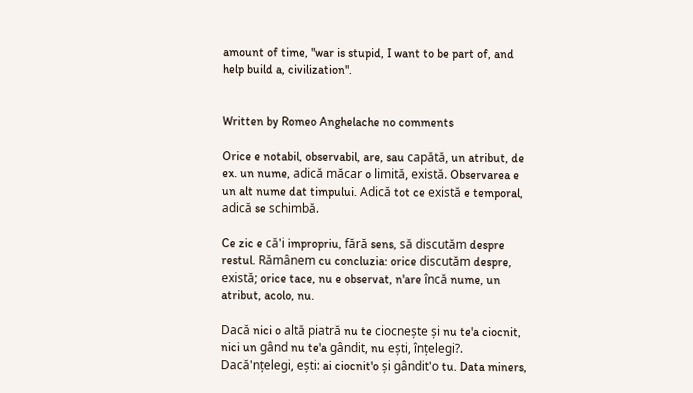amount of time, "war is stupid, I want to be part of, and help build a, civilization".


Written by Romeo Anghelache no comments

Orice e notabil, observabil, are, sau capătă, un atribut, de ex. un nume, adică măcar o limită, există. Observarea e un alt nume dat timpului. Adică tot ce există e temporal, adică se schimbă.

Ce zic e că'i impropriu, fără sens, să discutăm despre restul. Rămânem cu concluzia: orice discutăm despre, există; orice tace, nu e observat, n'are încă nume, un atribut, acolo, nu.

Dacă nici o altă piatră nu te ciocnește și nu te'a ciocnit, nici un gând nu te'a gândit, nu ești, înțelegi?. Dacă'nțelegi, ești: ai ciocnit'o și gândit'o tu. Data miners,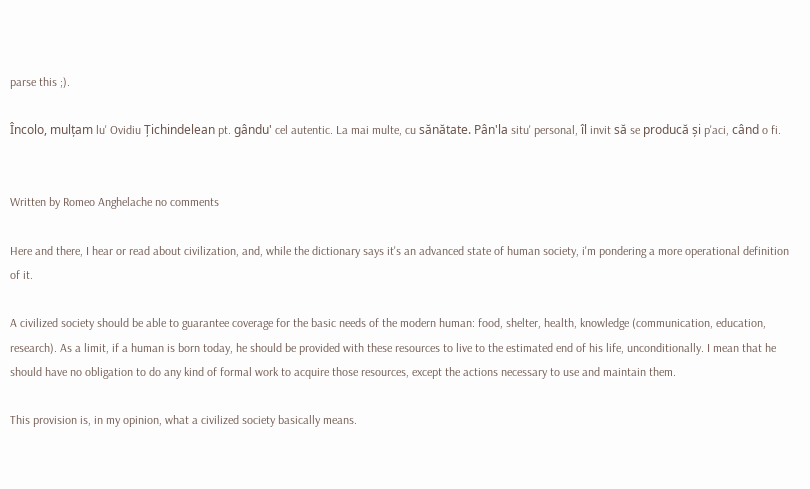parse this ;).

Încolo, mulțam lu' Ovidiu Țichindelean pt. gându' cel autentic. La mai multe, cu sănătate. Pân'la situ' personal, îl invit să se producă și p'aci, când o fi.


Written by Romeo Anghelache no comments

Here and there, I hear or read about civilization, and, while the dictionary says it's an advanced state of human society, i'm pondering a more operational definition of it.

A civilized society should be able to guarantee coverage for the basic needs of the modern human: food, shelter, health, knowledge (communication, education, research). As a limit, if a human is born today, he should be provided with these resources to live to the estimated end of his life, unconditionally. I mean that he should have no obligation to do any kind of formal work to acquire those resources, except the actions necessary to use and maintain them.

This provision is, in my opinion, what a civilized society basically means.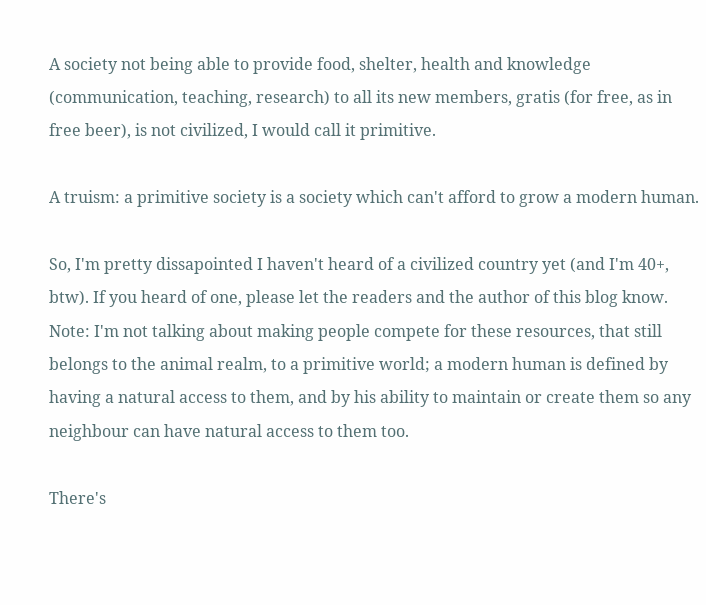A society not being able to provide food, shelter, health and knowledge (communication, teaching, research) to all its new members, gratis (for free, as in free beer), is not civilized, I would call it primitive.

A truism: a primitive society is a society which can't afford to grow a modern human.

So, I'm pretty dissapointed I haven't heard of a civilized country yet (and I'm 40+, btw). If you heard of one, please let the readers and the author of this blog know. Note: I'm not talking about making people compete for these resources, that still belongs to the animal realm, to a primitive world; a modern human is defined by having a natural access to them, and by his ability to maintain or create them so any neighbour can have natural access to them too.

There's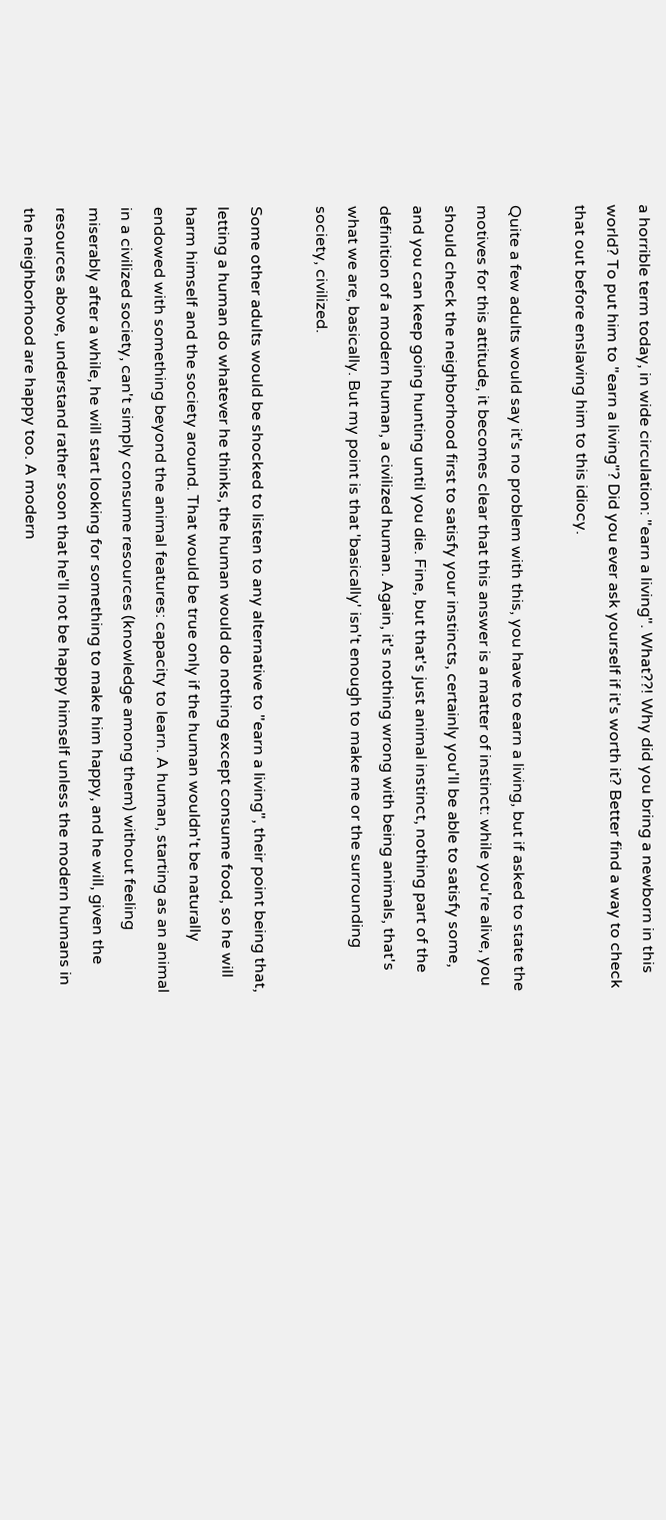a horrible term today, in wide circulation: "earn a living". What??! Why did you bring a newborn in this world? To put him to "earn a living"? Did you ever ask yourself if it's worth it? Better find a way to check that out before enslaving him to this idiocy.

Quite a few adults would say it's no problem with this, you have to earn a living, but if asked to state the motives for this attitude, it becomes clear that this answer is a matter of instinct: while you're alive, you should check the neighborhood first to satisfy your instincts, certainly you'll be able to satisfy some, and you can keep going hunting until you die. Fine, but that's just animal instinct, nothing part of the definition of a modern human, a civilized human. Again, it's nothing wrong with being animals, that's what we are, basically. But my point is that 'basically' isn't enough to make me or the surrounding society, civilized.

Some other adults would be shocked to listen to any alternative to "earn a living", their point being that, letting a human do whatever he thinks, the human would do nothing except consume food, so he will harm himself and the society around. That would be true only if the human wouldn't be naturally endowed with something beyond the animal features: capacity to learn. A human, starting as an animal in a civilized society, can't simply consume resources (knowledge among them) without feeling miserably after a while, he will start looking for something to make him happy, and he will, given the resources above, understand rather soon that he'll not be happy himself unless the modern humans in the neighborhood are happy too. A modern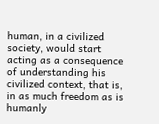human, in a civilized society, would start acting as a consequence of understanding his civilized context, that is, in as much freedom as is humanly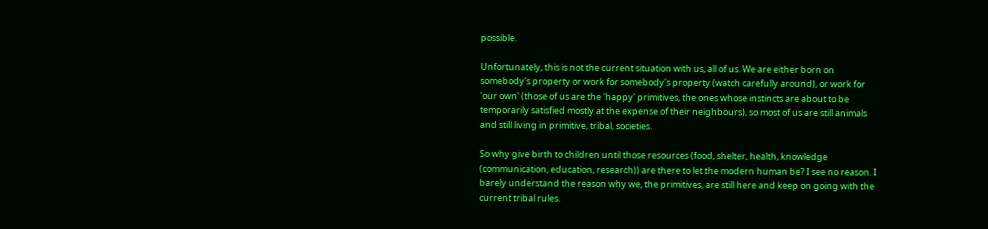possible.

Unfortunately, this is not the current situation with us, all of us. We are either born on somebody's property or work for somebody's property (watch carefully around), or work for 'our own' (those of us are the 'happy' primitives, the ones whose instincts are about to be temporarily satisfied mostly at the expense of their neighbours), so most of us are still animals and still living in primitive, tribal, societies.

So why give birth to children until those resources (food, shelter, health, knowledge (communication, education, research)) are there to let the modern human be? I see no reason. I barely understand the reason why we, the primitives, are still here and keep on going with the current tribal rules.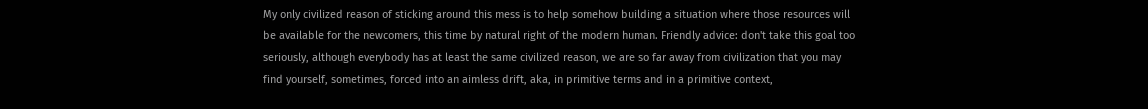My only civilized reason of sticking around this mess is to help somehow building a situation where those resources will be available for the newcomers, this time by natural right of the modern human. Friendly advice: don't take this goal too seriously, although everybody has at least the same civilized reason, we are so far away from civilization that you may find yourself, sometimes, forced into an aimless drift, aka, in primitive terms and in a primitive context,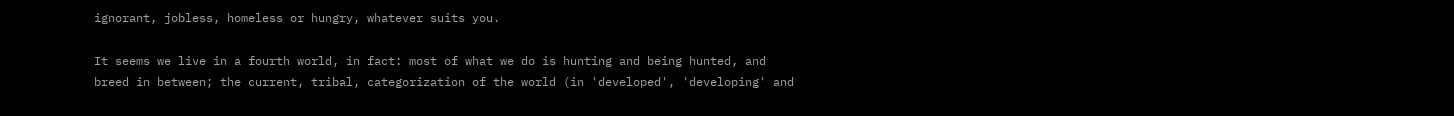ignorant, jobless, homeless or hungry, whatever suits you.

It seems we live in a fourth world, in fact: most of what we do is hunting and being hunted, and breed in between; the current, tribal, categorization of the world (in 'developed', 'developing' and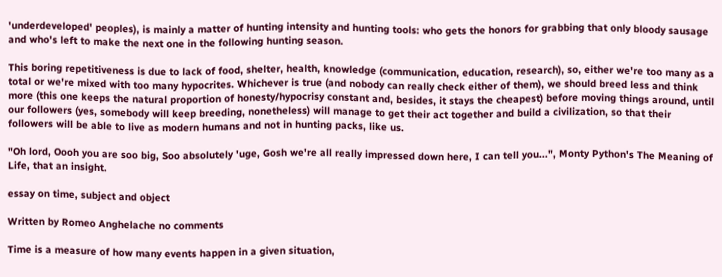'underdeveloped' peoples), is mainly a matter of hunting intensity and hunting tools: who gets the honors for grabbing that only bloody sausage and who's left to make the next one in the following hunting season.

This boring repetitiveness is due to lack of food, shelter, health, knowledge (communication, education, research), so, either we're too many as a total or we're mixed with too many hypocrites. Whichever is true (and nobody can really check either of them), we should breed less and think more (this one keeps the natural proportion of honesty/hypocrisy constant and, besides, it stays the cheapest) before moving things around, until our followers (yes, somebody will keep breeding, nonetheless) will manage to get their act together and build a civilization, so that their followers will be able to live as modern humans and not in hunting packs, like us.

"Oh lord, Oooh you are soo big, Soo absolutely 'uge, Gosh we're all really impressed down here, I can tell you...", Monty Python's The Meaning of Life, that an insight.

essay on time, subject and object

Written by Romeo Anghelache no comments

Time is a measure of how many events happen in a given situation,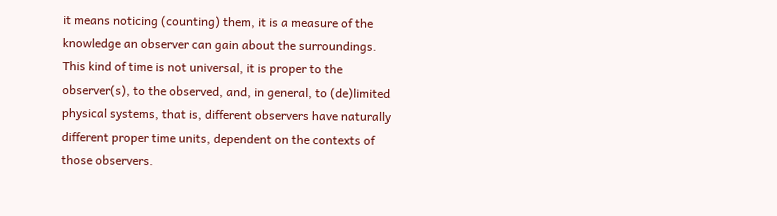it means noticing (counting) them, it is a measure of the knowledge an observer can gain about the surroundings. This kind of time is not universal, it is proper to the observer(s), to the observed, and, in general, to (de)limited physical systems, that is, different observers have naturally different proper time units, dependent on the contexts of those observers.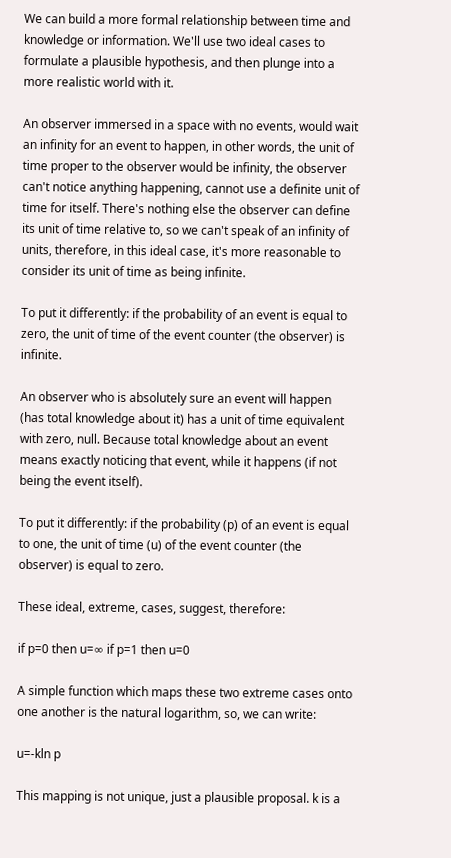We can build a more formal relationship between time and knowledge or information. We'll use two ideal cases to formulate a plausible hypothesis, and then plunge into a more realistic world with it.

An observer immersed in a space with no events, would wait an infinity for an event to happen, in other words, the unit of time proper to the observer would be infinity, the observer can't notice anything happening, cannot use a definite unit of time for itself. There's nothing else the observer can define its unit of time relative to, so we can't speak of an infinity of units, therefore, in this ideal case, it's more reasonable to consider its unit of time as being infinite.

To put it differently: if the probability of an event is equal to zero, the unit of time of the event counter (the observer) is infinite.

An observer who is absolutely sure an event will happen (has total knowledge about it) has a unit of time equivalent with zero, null. Because total knowledge about an event means exactly noticing that event, while it happens (if not being the event itself).

To put it differently: if the probability (p) of an event is equal to one, the unit of time (u) of the event counter (the observer) is equal to zero.

These ideal, extreme, cases, suggest, therefore:

if p=0 then u=∞ if p=1 then u=0

A simple function which maps these two extreme cases onto one another is the natural logarithm, so, we can write:

u=-kln p

This mapping is not unique, just a plausible proposal. k is a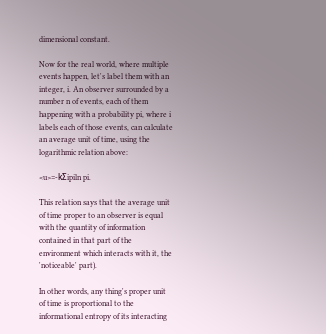dimensional constant.

Now for the real world, where multiple events happen, let's label them with an integer, i. An observer surrounded by a number n of events, each of them happening with a probability pi, where i labels each of those events, can calculate an average unit of time, using the logarithmic relation above:

<u>=-kΣipiln pi.

This relation says that the average unit of time proper to an observer is equal with the quantity of information contained in that part of the environment which interacts with it, the 'noticeable' part).

In other words, any thing's proper unit of time is proportional to the informational entropy of its interacting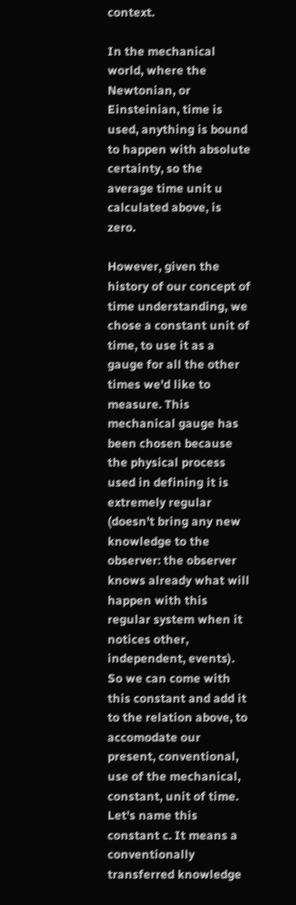context.

In the mechanical world, where the Newtonian, or Einsteinian, time is used, anything is bound to happen with absolute certainty, so the average time unit u calculated above, is zero.

However, given the history of our concept of time understanding, we chose a constant unit of time, to use it as a gauge for all the other times we'd like to measure. This mechanical gauge has been chosen because the physical process used in defining it is extremely regular (doesn't bring any new knowledge to the observer: the observer knows already what will happen with this regular system when it notices other, independent, events). So we can come with this constant and add it to the relation above, to accomodate our present, conventional, use of the mechanical, constant, unit of time. Let's name this constant c. It means a conventionally transferred knowledge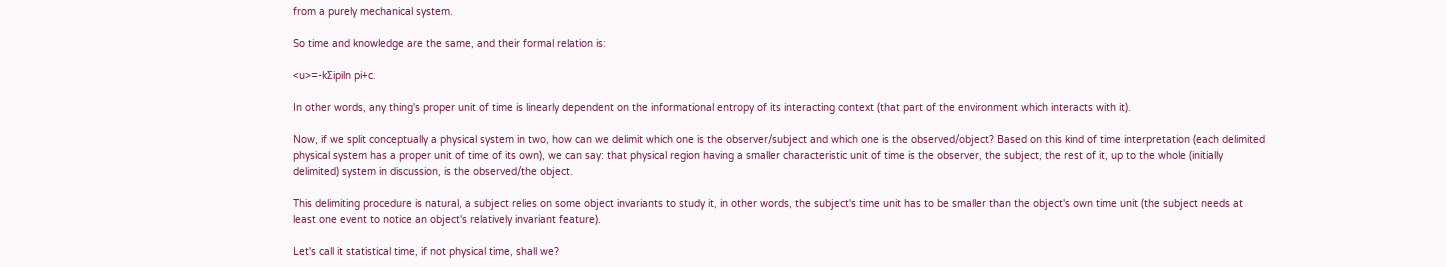from a purely mechanical system.

So time and knowledge are the same, and their formal relation is:

<u>=-kΣipiln pi+c.

In other words, any thing's proper unit of time is linearly dependent on the informational entropy of its interacting context (that part of the environment which interacts with it).

Now, if we split conceptually a physical system in two, how can we delimit which one is the observer/subject and which one is the observed/object? Based on this kind of time interpretation (each delimited physical system has a proper unit of time of its own), we can say: that physical region having a smaller characteristic unit of time is the observer, the subject, the rest of it, up to the whole (initially delimited) system in discussion, is the observed/the object.

This delimiting procedure is natural, a subject relies on some object invariants to study it, in other words, the subject's time unit has to be smaller than the object's own time unit (the subject needs at least one event to notice an object's relatively invariant feature).

Let's call it statistical time, if not physical time, shall we?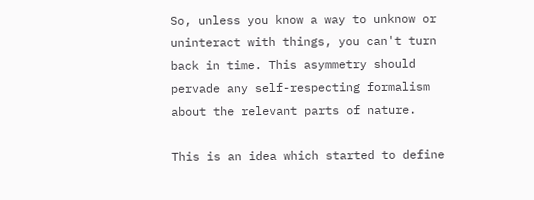So, unless you know a way to unknow or uninteract with things, you can't turn back in time. This asymmetry should pervade any self-respecting formalism about the relevant parts of nature.

This is an idea which started to define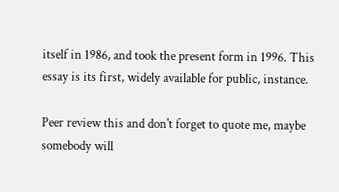itself in 1986, and took the present form in 1996. This essay is its first, widely available for public, instance.

Peer review this and don't forget to quote me, maybe somebody will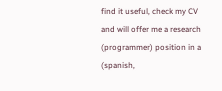find it useful, check my CV and will offer me a research (programmer) position in a (spanish,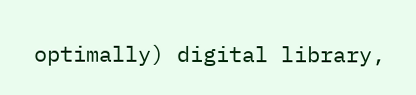optimally) digital library,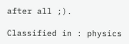after all ;).

Classified in : physics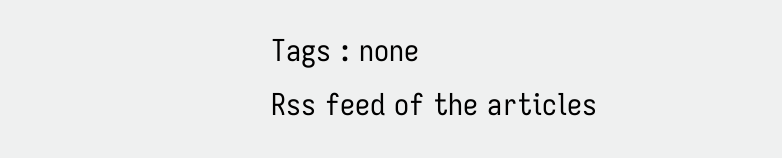Tags : none
Rss feed of the articles